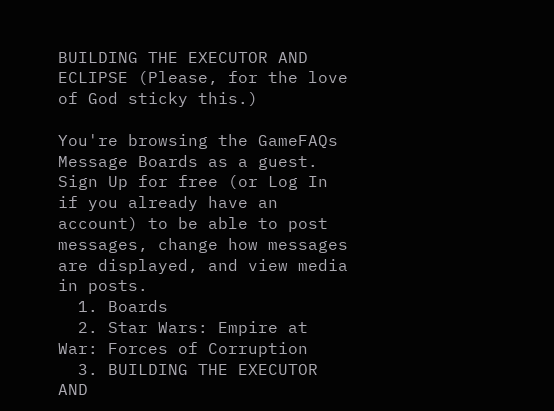BUILDING THE EXECUTOR AND ECLIPSE (Please, for the love of God sticky this.)

You're browsing the GameFAQs Message Boards as a guest. Sign Up for free (or Log In if you already have an account) to be able to post messages, change how messages are displayed, and view media in posts.
  1. Boards
  2. Star Wars: Empire at War: Forces of Corruption
  3. BUILDING THE EXECUTOR AND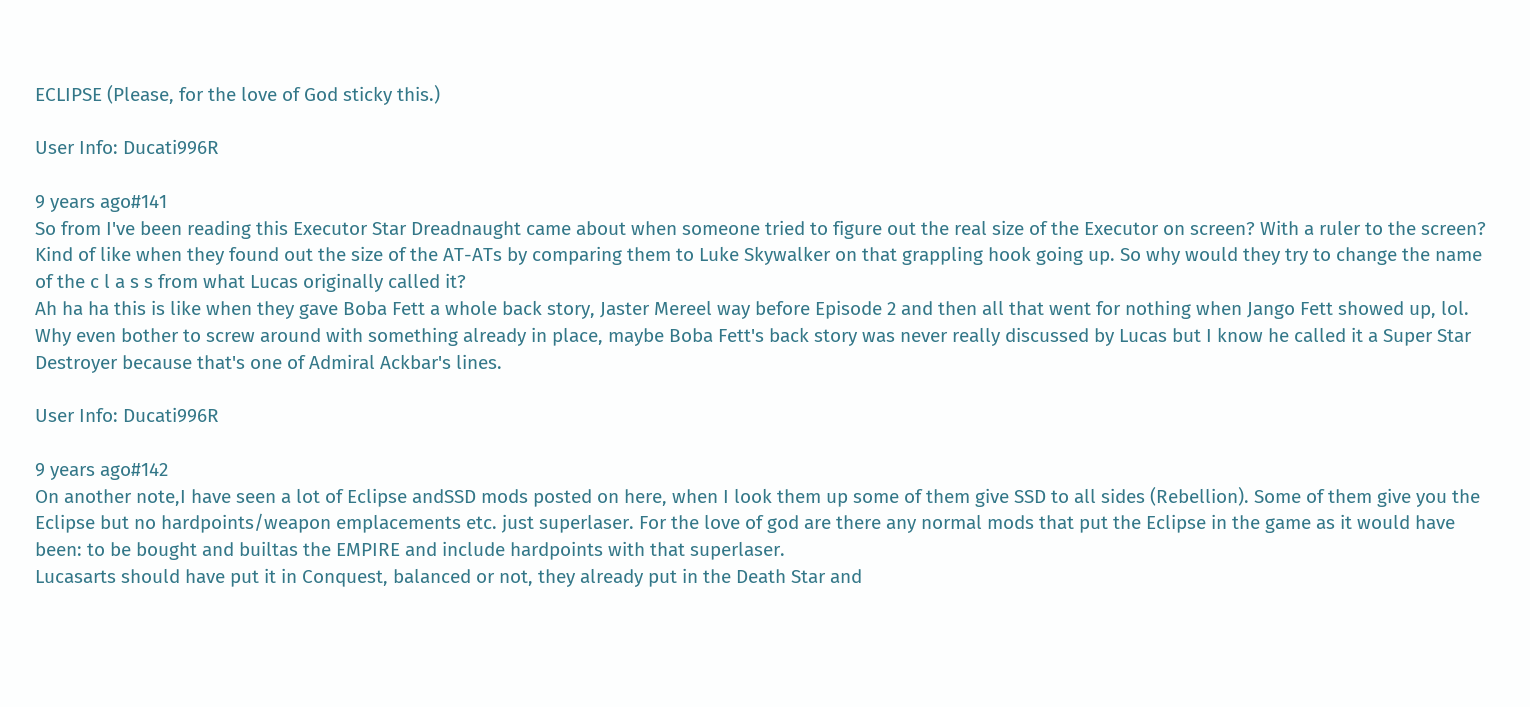ECLIPSE (Please, for the love of God sticky this.)

User Info: Ducati996R

9 years ago#141
So from I've been reading this Executor Star Dreadnaught came about when someone tried to figure out the real size of the Executor on screen? With a ruler to the screen? Kind of like when they found out the size of the AT-ATs by comparing them to Luke Skywalker on that grappling hook going up. So why would they try to change the name of the c l a s s from what Lucas originally called it?
Ah ha ha this is like when they gave Boba Fett a whole back story, Jaster Mereel way before Episode 2 and then all that went for nothing when Jango Fett showed up, lol. Why even bother to screw around with something already in place, maybe Boba Fett's back story was never really discussed by Lucas but I know he called it a Super Star Destroyer because that's one of Admiral Ackbar's lines.

User Info: Ducati996R

9 years ago#142
On another note,I have seen a lot of Eclipse andSSD mods posted on here, when I look them up some of them give SSD to all sides (Rebellion). Some of them give you the Eclipse but no hardpoints/weapon emplacements etc. just superlaser. For the love of god are there any normal mods that put the Eclipse in the game as it would have been: to be bought and builtas the EMPIRE and include hardpoints with that superlaser.
Lucasarts should have put it in Conquest, balanced or not, they already put in the Death Star and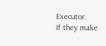Executor.
If they make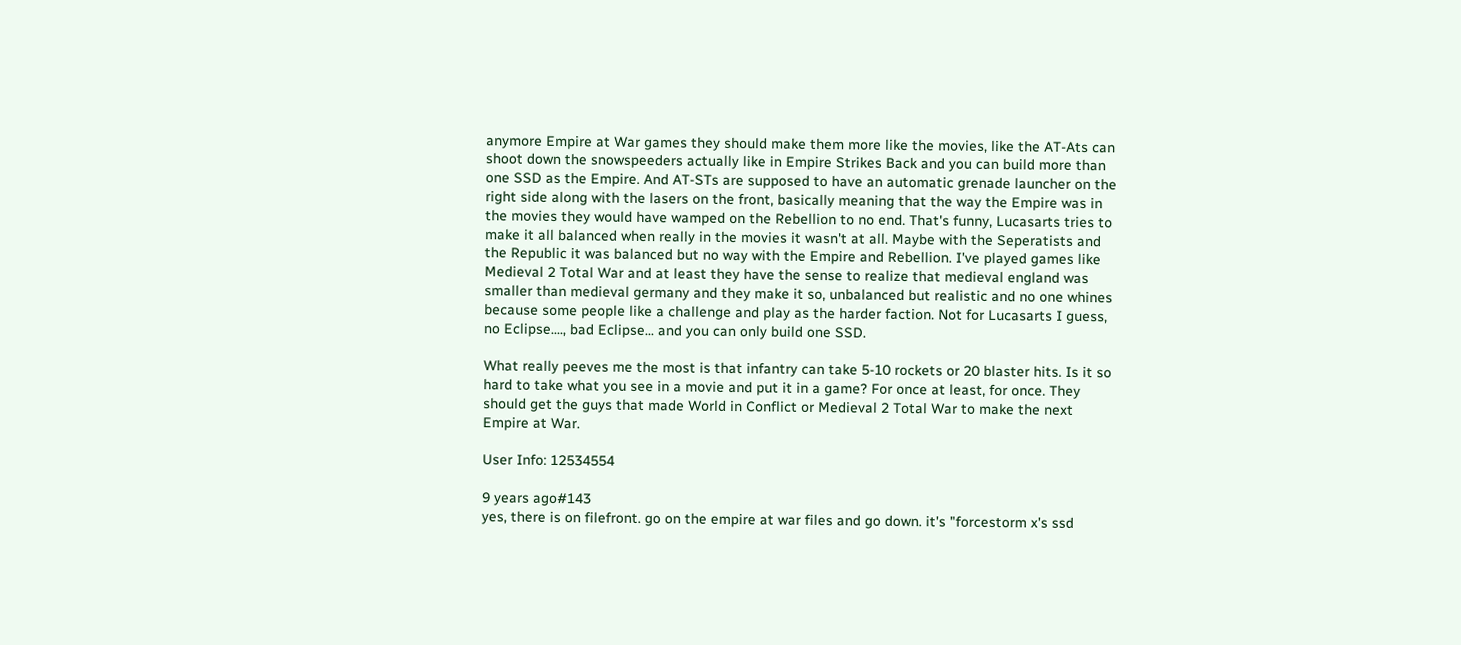anymore Empire at War games they should make them more like the movies, like the AT-Ats can shoot down the snowspeeders actually like in Empire Strikes Back and you can build more than one SSD as the Empire. And AT-STs are supposed to have an automatic grenade launcher on the right side along with the lasers on the front, basically meaning that the way the Empire was in the movies they would have wamped on the Rebellion to no end. That's funny, Lucasarts tries to make it all balanced when really in the movies it wasn't at all. Maybe with the Seperatists and the Republic it was balanced but no way with the Empire and Rebellion. I've played games like Medieval 2 Total War and at least they have the sense to realize that medieval england was smaller than medieval germany and they make it so, unbalanced but realistic and no one whines because some people like a challenge and play as the harder faction. Not for Lucasarts I guess, no Eclipse...., bad Eclipse... and you can only build one SSD.

What really peeves me the most is that infantry can take 5-10 rockets or 20 blaster hits. Is it so hard to take what you see in a movie and put it in a game? For once at least, for once. They should get the guys that made World in Conflict or Medieval 2 Total War to make the next Empire at War.

User Info: 12534554

9 years ago#143
yes, there is on filefront. go on the empire at war files and go down. it's "forcestorm x's ssd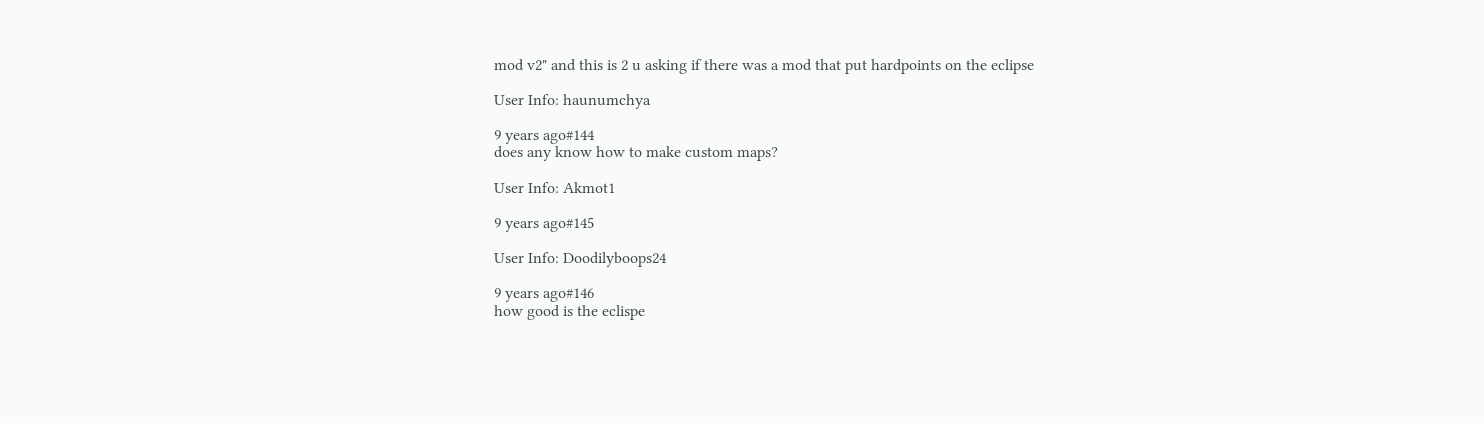mod v2" and this is 2 u asking if there was a mod that put hardpoints on the eclipse

User Info: haunumchya

9 years ago#144
does any know how to make custom maps?

User Info: Akmot1

9 years ago#145

User Info: Doodilyboops24

9 years ago#146
how good is the eclispe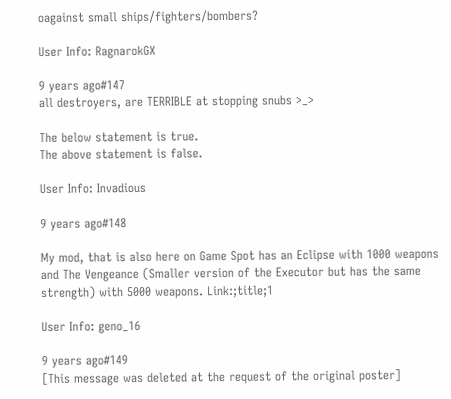oagainst small ships/fighters/bombers?

User Info: RagnarokGX

9 years ago#147
all destroyers, are TERRIBLE at stopping snubs >_>

The below statement is true.
The above statement is false.

User Info: Invadious

9 years ago#148

My mod, that is also here on Game Spot has an Eclipse with 1000 weapons and The Vengeance (Smaller version of the Executor but has the same strength) with 5000 weapons. Link:;title;1

User Info: geno_16

9 years ago#149
[This message was deleted at the request of the original poster]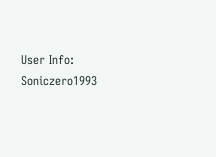User Info: Soniczero1993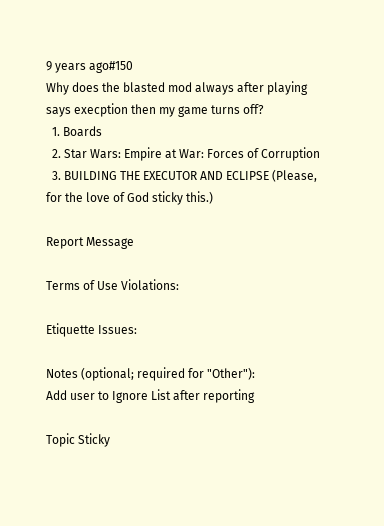9 years ago#150
Why does the blasted mod always after playing says execption then my game turns off?
  1. Boards
  2. Star Wars: Empire at War: Forces of Corruption
  3. BUILDING THE EXECUTOR AND ECLIPSE (Please, for the love of God sticky this.)

Report Message

Terms of Use Violations:

Etiquette Issues:

Notes (optional; required for "Other"):
Add user to Ignore List after reporting

Topic Sticky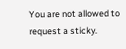You are not allowed to request a sticky.